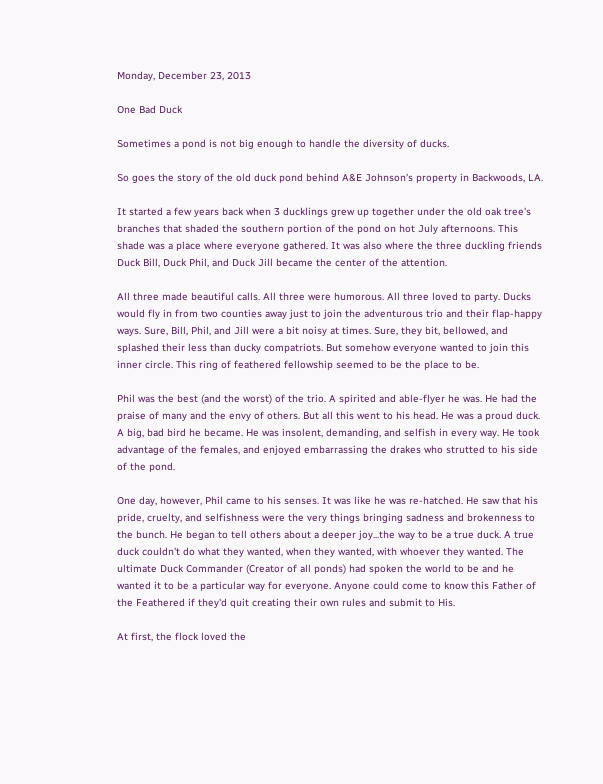Monday, December 23, 2013

One Bad Duck

Sometimes a pond is not big enough to handle the diversity of ducks.

So goes the story of the old duck pond behind A&E Johnson's property in Backwoods, LA.

It started a few years back when 3 ducklings grew up together under the old oak tree's branches that shaded the southern portion of the pond on hot July afternoons. This shade was a place where everyone gathered. It was also where the three duckling friends Duck Bill, Duck Phil, and Duck Jill became the center of the attention.

All three made beautiful calls. All three were humorous. All three loved to party. Ducks would fly in from two counties away just to join the adventurous trio and their flap-happy ways. Sure, Bill, Phil, and Jill were a bit noisy at times. Sure, they bit, bellowed, and splashed their less than ducky compatriots. But somehow everyone wanted to join this inner circle. This ring of feathered fellowship seemed to be the place to be.

Phil was the best (and the worst) of the trio. A spirited and able-flyer he was. He had the praise of many and the envy of others. But all this went to his head. He was a proud duck. A big, bad bird he became. He was insolent, demanding, and selfish in every way. He took advantage of the females, and enjoyed embarrassing the drakes who strutted to his side of the pond.

One day, however, Phil came to his senses. It was like he was re-hatched. He saw that his pride, cruelty, and selfishness were the very things bringing sadness and brokenness to the bunch. He began to tell others about a deeper joy...the way to be a true duck. A true duck couldn't do what they wanted, when they wanted, with whoever they wanted. The ultimate Duck Commander (Creator of all ponds) had spoken the world to be and he wanted it to be a particular way for everyone. Anyone could come to know this Father of the Feathered if they'd quit creating their own rules and submit to His.

At first, the flock loved the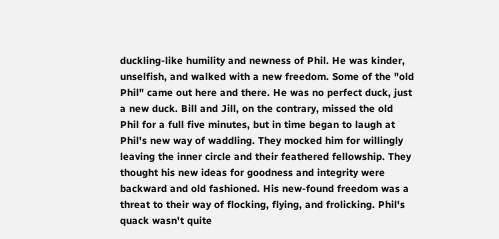duckling-like humility and newness of Phil. He was kinder, unselfish, and walked with a new freedom. Some of the "old Phil" came out here and there. He was no perfect duck, just a new duck. Bill and Jill, on the contrary, missed the old Phil for a full five minutes, but in time began to laugh at Phil's new way of waddling. They mocked him for willingly leaving the inner circle and their feathered fellowship. They thought his new ideas for goodness and integrity were backward and old fashioned. His new-found freedom was a threat to their way of flocking, flying, and frolicking. Phil's quack wasn't quite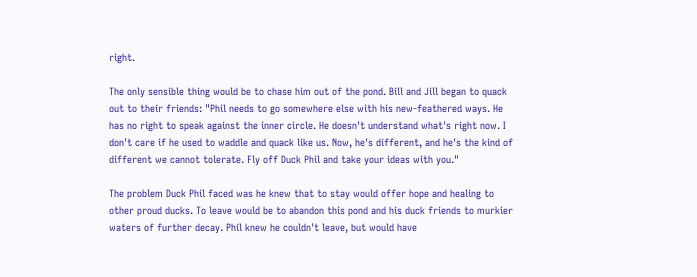right.

The only sensible thing would be to chase him out of the pond. Bill and Jill began to quack out to their friends: "Phil needs to go somewhere else with his new-feathered ways. He has no right to speak against the inner circle. He doesn't understand what's right now. I don't care if he used to waddle and quack like us. Now, he's different, and he's the kind of different we cannot tolerate. Fly off Duck Phil and take your ideas with you."

The problem Duck Phil faced was he knew that to stay would offer hope and healing to other proud ducks. To leave would be to abandon this pond and his duck friends to murkier waters of further decay. Phil knew he couldn't leave, but would have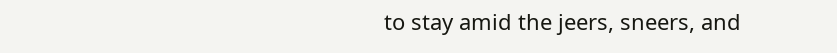to stay amid the jeers, sneers, and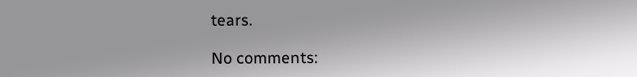tears.

No comments: